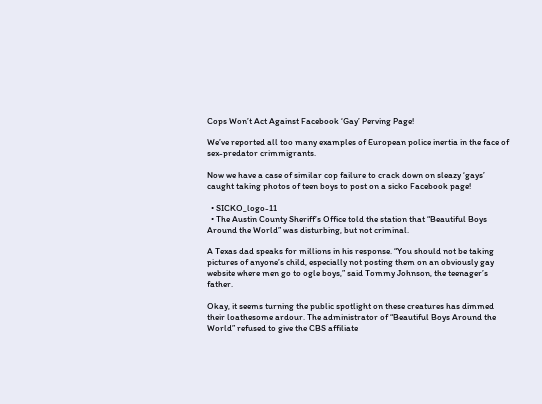Cops Won’t Act Against Facebook ‘Gay’ Perving Page!

We’ve reported all too many examples of European police inertia in the face of sex-predator crimmigrants.

Now we have a case of similar cop failure to crack down on sleazy ‘gays’ caught taking photos of teen boys to post on a sicko Facebook page!

  • SICKO_logo-11
  • The Austin County Sheriff’s Office told the station that “Beautiful Boys Around the World” was disturbing, but not criminal.

A Texas dad speaks for millions in his response. “You should not be taking pictures of anyone’s child, especially not posting them on an obviously gay website where men go to ogle boys,” said Tommy Johnson, the teenager’s father.

Okay, it seems turning the public spotlight on these creatures has dimmed their loathesome ardour. The administrator of “Beautiful Boys Around the World” refused to give the CBS affiliate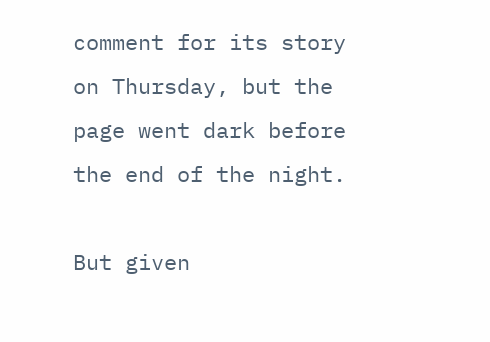comment for its story on Thursday, but the page went dark before the end of the night.

But given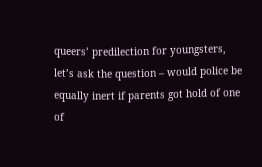queers’ predilection for youngsters, let’s ask the question – would police be equally inert if parents got hold of one of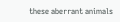these aberrant animals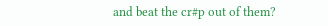and beat the cr#p out of them?